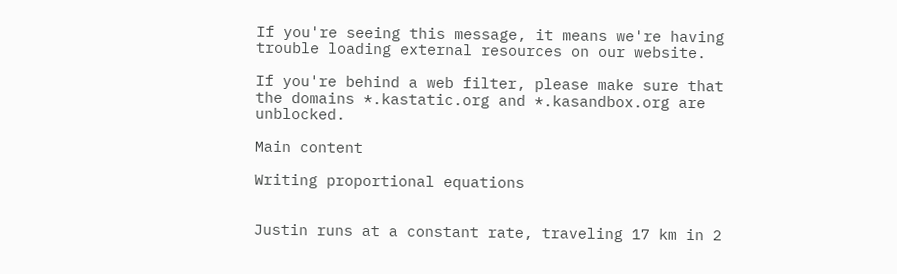If you're seeing this message, it means we're having trouble loading external resources on our website.

If you're behind a web filter, please make sure that the domains *.kastatic.org and *.kasandbox.org are unblocked.

Main content

Writing proportional equations


Justin runs at a constant rate, traveling 17 km in 2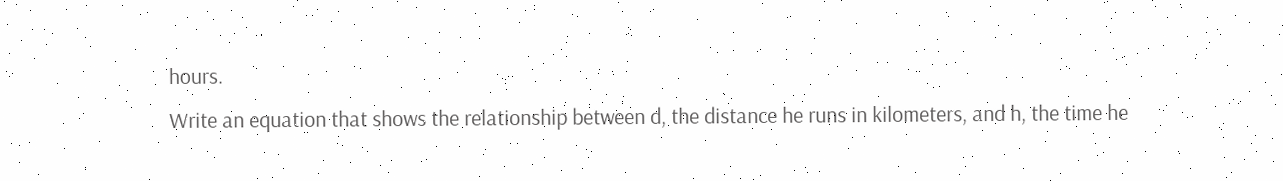hours.
Write an equation that shows the relationship between d, the distance he runs in kilometers, and h, the time he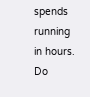spends running in hours.
Do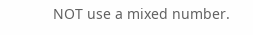NOT use a mixed number.